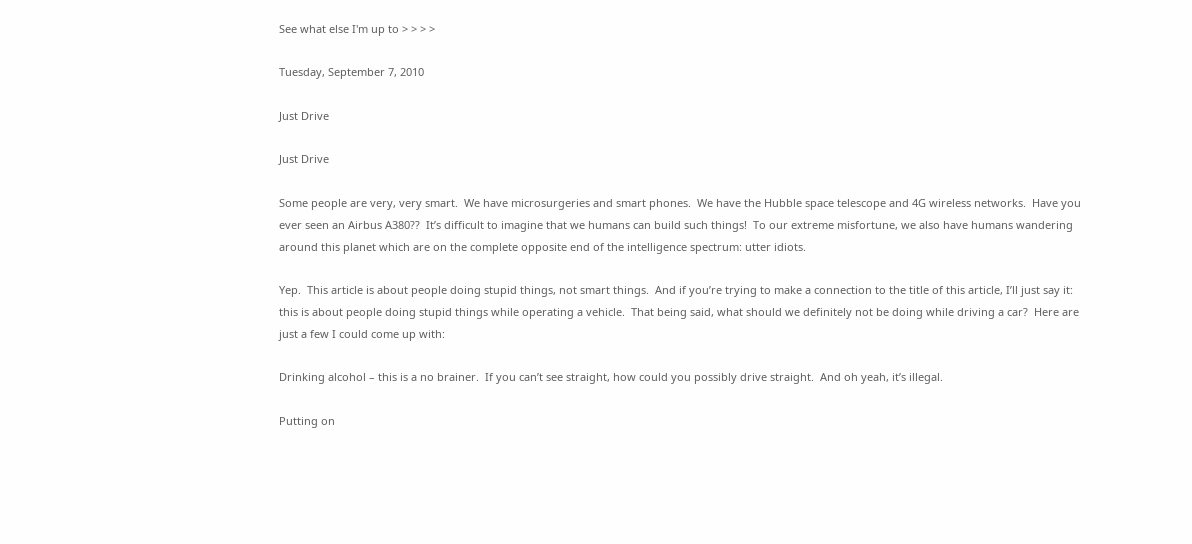See what else I'm up to > > > >

Tuesday, September 7, 2010

Just Drive

Just Drive

Some people are very, very smart.  We have microsurgeries and smart phones.  We have the Hubble space telescope and 4G wireless networks.  Have you ever seen an Airbus A380??  It’s difficult to imagine that we humans can build such things!  To our extreme misfortune, we also have humans wandering around this planet which are on the complete opposite end of the intelligence spectrum: utter idiots.

Yep.  This article is about people doing stupid things, not smart things.  And if you’re trying to make a connection to the title of this article, I’ll just say it: this is about people doing stupid things while operating a vehicle.  That being said, what should we definitely not be doing while driving a car?  Here are just a few I could come up with:

Drinking alcohol – this is a no brainer.  If you can’t see straight, how could you possibly drive straight.  And oh yeah, it’s illegal.

Putting on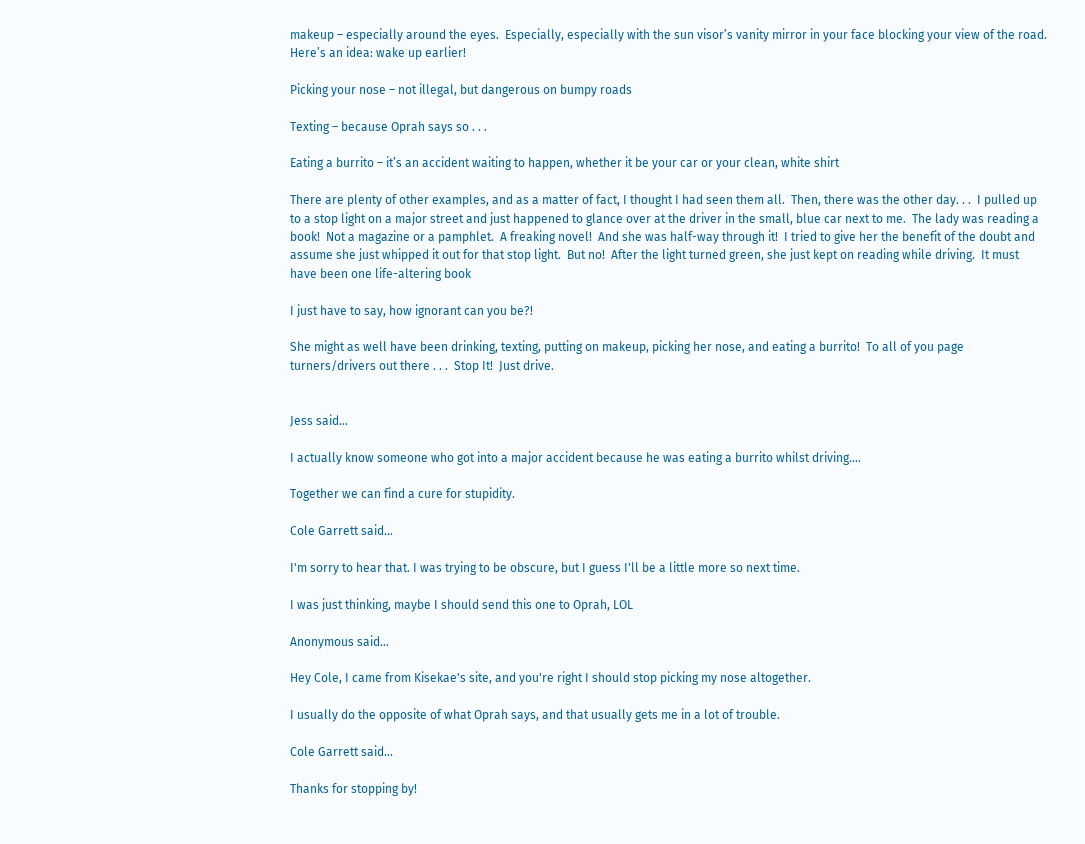makeup – especially around the eyes.  Especially, especially with the sun visor’s vanity mirror in your face blocking your view of the road.  Here’s an idea: wake up earlier!

Picking your nose – not illegal, but dangerous on bumpy roads

Texting – because Oprah says so . . .

Eating a burrito – it’s an accident waiting to happen, whether it be your car or your clean, white shirt

There are plenty of other examples, and as a matter of fact, I thought I had seen them all.  Then, there was the other day. . .  I pulled up to a stop light on a major street and just happened to glance over at the driver in the small, blue car next to me.  The lady was reading a book!  Not a magazine or a pamphlet.  A freaking novel!  And she was half-way through it!  I tried to give her the benefit of the doubt and assume she just whipped it out for that stop light.  But no!  After the light turned green, she just kept on reading while driving.  It must have been one life-altering book

I just have to say, how ignorant can you be?!

She might as well have been drinking, texting, putting on makeup, picking her nose, and eating a burrito!  To all of you page turners/drivers out there . . .  Stop It!  Just drive.


Jess said...

I actually know someone who got into a major accident because he was eating a burrito whilst driving....

Together we can find a cure for stupidity.

Cole Garrett said...

I'm sorry to hear that. I was trying to be obscure, but I guess I'll be a little more so next time.

I was just thinking, maybe I should send this one to Oprah, LOL

Anonymous said...

Hey Cole, I came from Kisekae's site, and you're right I should stop picking my nose altogether.

I usually do the opposite of what Oprah says, and that usually gets me in a lot of trouble.

Cole Garrett said...

Thanks for stopping by!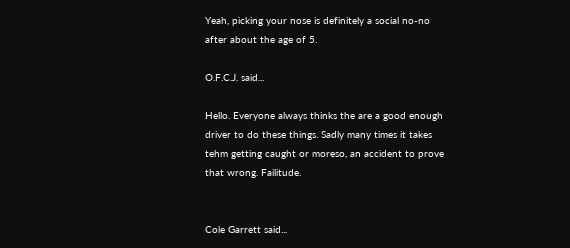Yeah, picking your nose is definitely a social no-no after about the age of 5.

O.F.C.J. said...

Hello. Everyone always thinks the are a good enough driver to do these things. Sadly many times it takes tehm getting caught or moreso, an accident to prove that wrong. Failitude.


Cole Garrett said...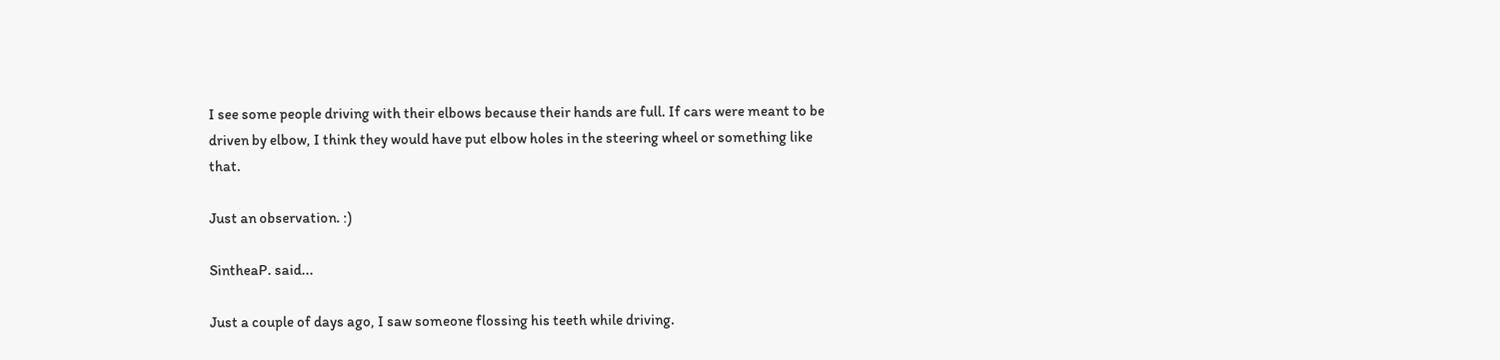I see some people driving with their elbows because their hands are full. If cars were meant to be driven by elbow, I think they would have put elbow holes in the steering wheel or something like that.

Just an observation. :)

SintheaP. said...

Just a couple of days ago, I saw someone flossing his teeth while driving.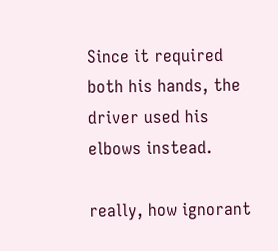Since it required both his hands, the driver used his elbows instead.

really, how ignorant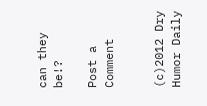can they be!?

Post a Comment


(c)2012 Dry Humor Daily